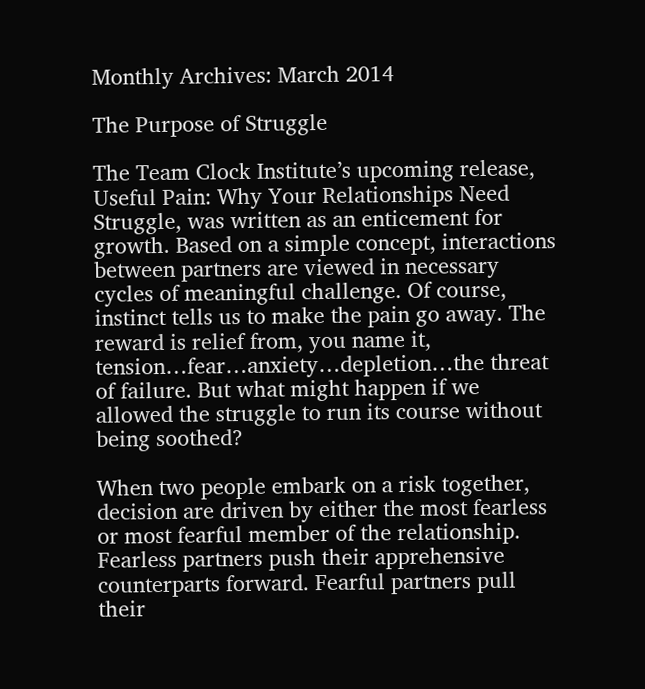Monthly Archives: March 2014

The Purpose of Struggle

The Team Clock Institute’s upcoming release, Useful Pain: Why Your Relationships Need Struggle, was written as an enticement for growth. Based on a simple concept, interactions between partners are viewed in necessary cycles of meaningful challenge. Of course, instinct tells us to make the pain go away. The reward is relief from, you name it, tension…fear…anxiety…depletion…the threat of failure. But what might happen if we allowed the struggle to run its course without being soothed?

When two people embark on a risk together, decision are driven by either the most fearless or most fearful member of the relationship. Fearless partners push their apprehensive counterparts forward. Fearful partners pull their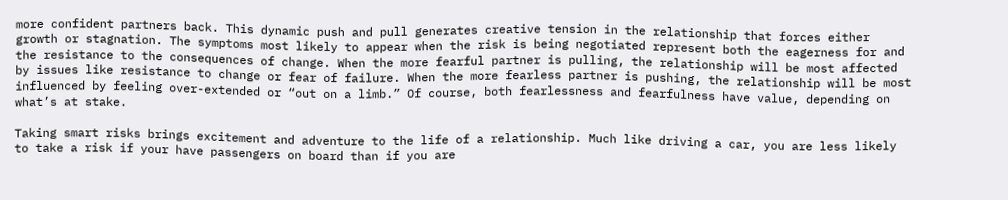more confident partners back. This dynamic push and pull generates creative tension in the relationship that forces either growth or stagnation. The symptoms most likely to appear when the risk is being negotiated represent both the eagerness for and the resistance to the consequences of change. When the more fearful partner is pulling, the relationship will be most affected by issues like resistance to change or fear of failure. When the more fearless partner is pushing, the relationship will be most influenced by feeling over-extended or “out on a limb.” Of course, both fearlessness and fearfulness have value, depending on what’s at stake.

Taking smart risks brings excitement and adventure to the life of a relationship. Much like driving a car, you are less likely to take a risk if your have passengers on board than if you are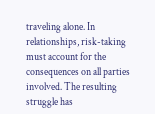traveling alone. In relationships, risk-taking must account for the consequences on all parties involved. The resulting struggle has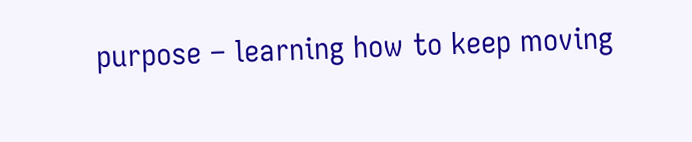purpose – learning how to keep moving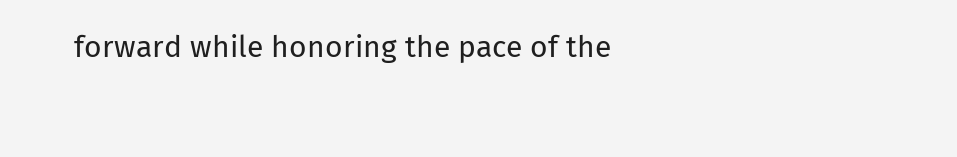forward while honoring the pace of the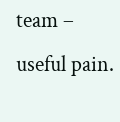team – useful pain.